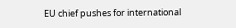EU chief pushes for international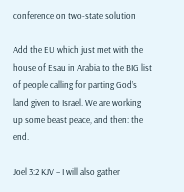conference on two-state solution

Add the EU which just met with the house of Esau in Arabia to the BIG list of people calling for parting God’s land given to Israel. We are working up some beast peace, and then: the end.

Joel 3:2 KJV – I will also gather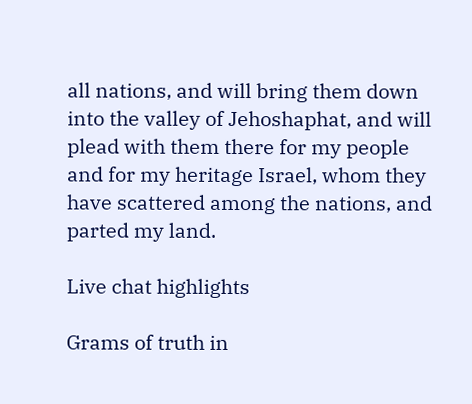all nations, and will bring them down into the valley of Jehoshaphat, and will plead with them there for my people and for my heritage Israel, whom they have scattered among the nations, and parted my land.

Live chat highlights

Grams of truth in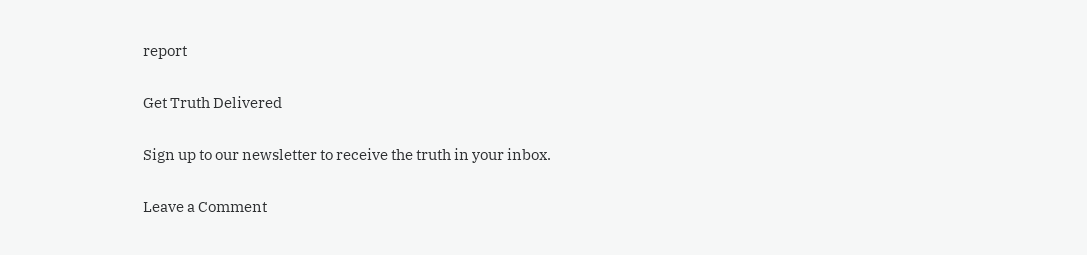report

Get Truth Delivered

Sign up to our newsletter to receive the truth in your inbox.

Leave a Comment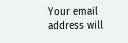Your email address will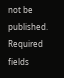not be published. Required fields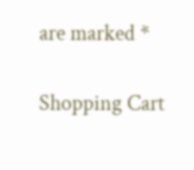are marked *

Shopping Cart